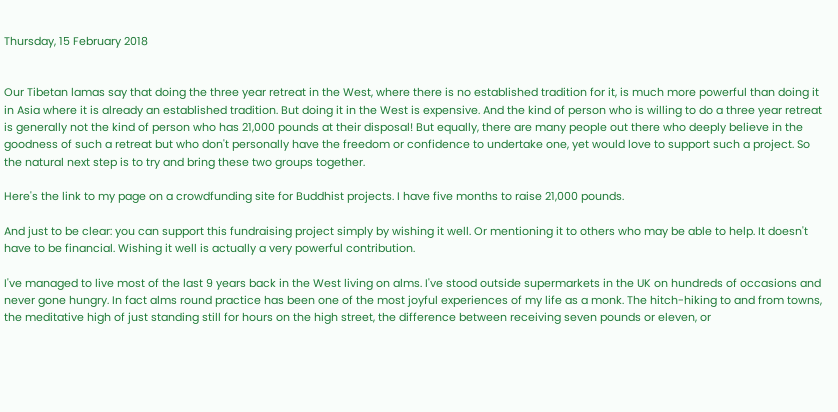Thursday, 15 February 2018


Our Tibetan lamas say that doing the three year retreat in the West, where there is no established tradition for it, is much more powerful than doing it in Asia where it is already an established tradition. But doing it in the West is expensive. And the kind of person who is willing to do a three year retreat is generally not the kind of person who has 21,000 pounds at their disposal! But equally, there are many people out there who deeply believe in the goodness of such a retreat but who don't personally have the freedom or confidence to undertake one, yet would love to support such a project. So the natural next step is to try and bring these two groups together.

Here's the link to my page on a crowdfunding site for Buddhist projects. I have five months to raise 21,000 pounds.

And just to be clear: you can support this fundraising project simply by wishing it well. Or mentioning it to others who may be able to help. It doesn't have to be financial. Wishing it well is actually a very powerful contribution.

I've managed to live most of the last 9 years back in the West living on alms. I've stood outside supermarkets in the UK on hundreds of occasions and never gone hungry. In fact alms round practice has been one of the most joyful experiences of my life as a monk. The hitch-hiking to and from towns, the meditative high of just standing still for hours on the high street, the difference between receiving seven pounds or eleven, or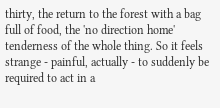thirty, the return to the forest with a bag full of food, the 'no direction home' tenderness of the whole thing. So it feels strange - painful, actually - to suddenly be required to act in a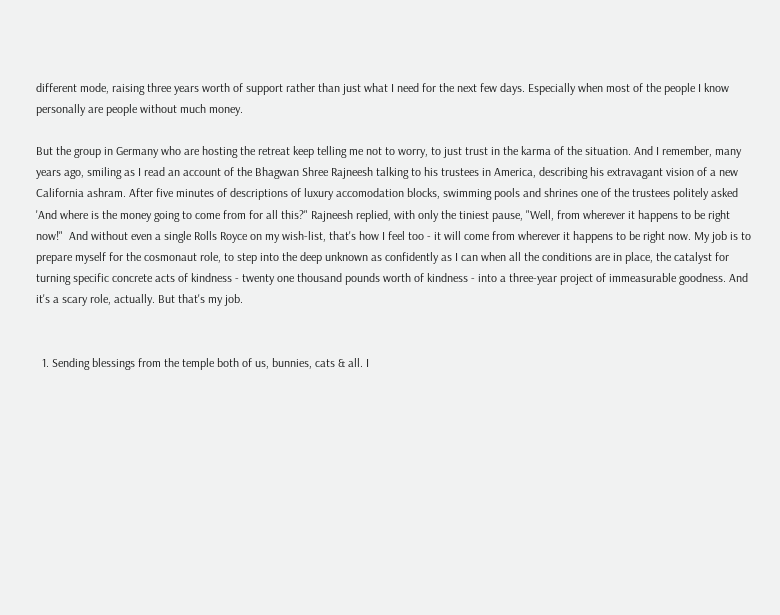different mode, raising three years worth of support rather than just what I need for the next few days. Especially when most of the people I know personally are people without much money.

But the group in Germany who are hosting the retreat keep telling me not to worry, to just trust in the karma of the situation. And I remember, many years ago, smiling as I read an account of the Bhagwan Shree Rajneesh talking to his trustees in America, describing his extravagant vision of a new California ashram. After five minutes of descriptions of luxury accomodation blocks, swimming pools and shrines one of the trustees politely asked 'And where is the money going to come from for all this?" Rajneesh replied, with only the tiniest pause, "Well, from wherever it happens to be right now!"  And without even a single Rolls Royce on my wish-list, that's how I feel too - it will come from wherever it happens to be right now. My job is to prepare myself for the cosmonaut role, to step into the deep unknown as confidently as I can when all the conditions are in place, the catalyst for turning specific concrete acts of kindness - twenty one thousand pounds worth of kindness - into a three-year project of immeasurable goodness. And it's a scary role, actually. But that's my job.


  1. Sending blessings from the temple both of us, bunnies, cats & all. I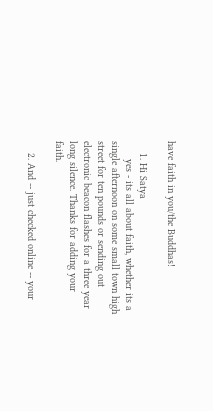have faith in you/the Buddhas!

    1. Hi Satya
      yes - its all about faith, whether its a single afternoon on some small town high street for ten pounds or sending out electronic beacon flashes for a three year long silence. Thanks for adding your faith.

    2. And -- just checked online -- your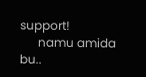support!
      namu amida bu..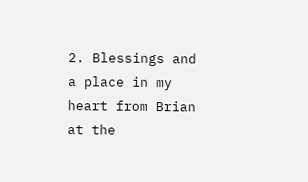2. Blessings and a place in my heart from Brian at the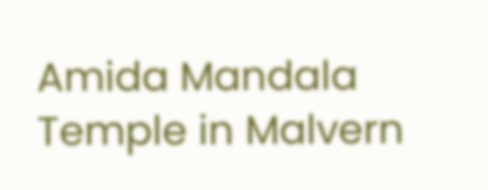Amida Mandala Temple in Malvern